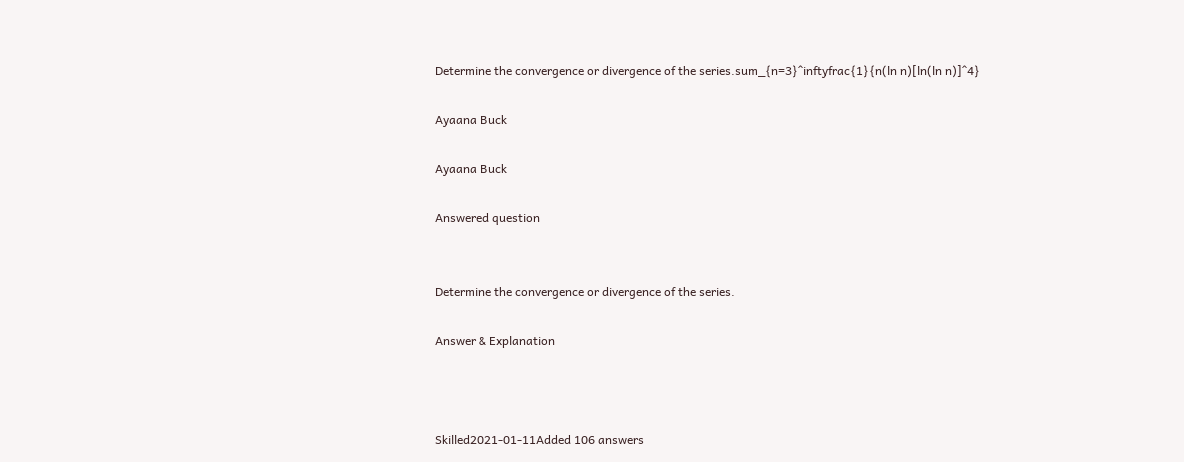Determine the convergence or divergence of the series.sum_{n=3}^inftyfrac{1}{n(ln n)[ln(ln n)]^4}

Ayaana Buck

Ayaana Buck

Answered question


Determine the convergence or divergence of the series.

Answer & Explanation



Skilled2021-01-11Added 106 answers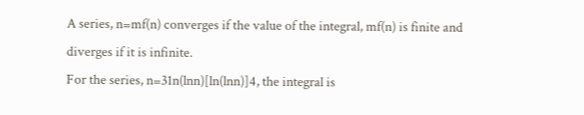A series, n=mf(n) converges if the value of the integral, mf(n) is finite and diverges if it is infinite.
For the series, n=31n(lnn)[ln(lnn)]4, the integral is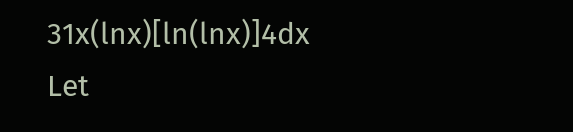31x(lnx)[ln(lnx)]4dx
Let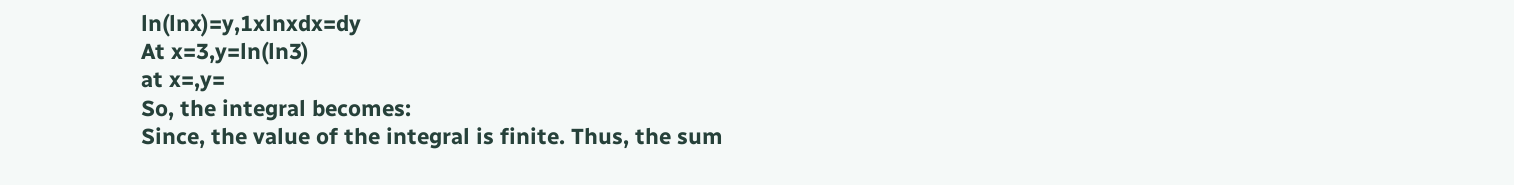ln(lnx)=y,1xlnxdx=dy
At x=3,y=ln(ln3)
at x=,y=
So, the integral becomes:
Since, the value of the integral is finite. Thus, the sum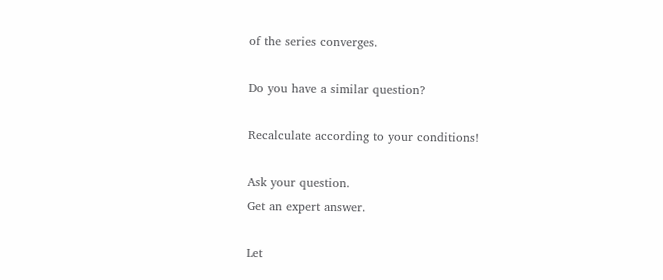of the series converges.

Do you have a similar question?

Recalculate according to your conditions!

Ask your question.
Get an expert answer.

Let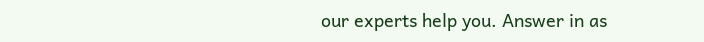our experts help you. Answer in as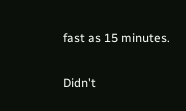fast as 15 minutes.

Didn't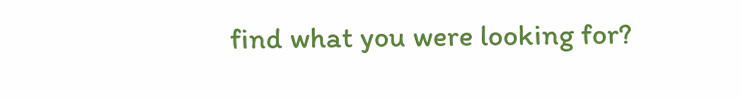find what you were looking for?